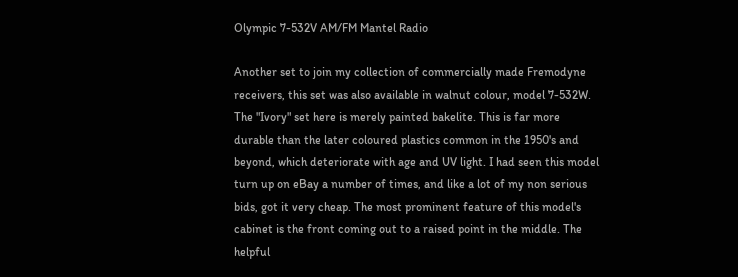Olympic 7-532V AM/FM Mantel Radio

Another set to join my collection of commercially made Fremodyne receivers, this set was also available in walnut colour, model 7-532W. The "Ivory" set here is merely painted bakelite. This is far more durable than the later coloured plastics common in the 1950's and beyond, which deteriorate with age and UV light. I had seen this model turn up on eBay a number of times, and like a lot of my non serious bids, got it very cheap. The most prominent feature of this model's cabinet is the front coming out to a raised point in the middle. The helpful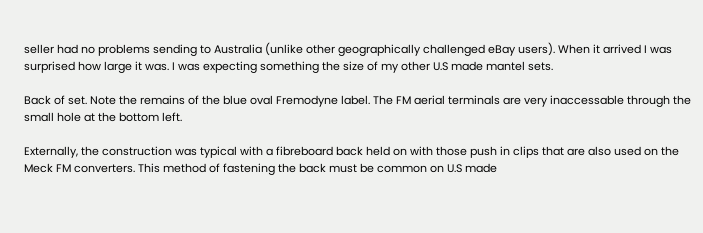seller had no problems sending to Australia (unlike other geographically challenged eBay users). When it arrived I was surprised how large it was. I was expecting something the size of my other U.S made mantel sets.

Back of set. Note the remains of the blue oval Fremodyne label. The FM aerial terminals are very inaccessable through the small hole at the bottom left.

Externally, the construction was typical with a fibreboard back held on with those push in clips that are also used on the Meck FM converters. This method of fastening the back must be common on U.S made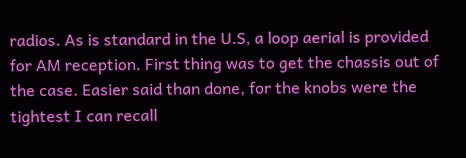radios. As is standard in the U.S, a loop aerial is provided for AM reception. First thing was to get the chassis out of the case. Easier said than done, for the knobs were the tightest I can recall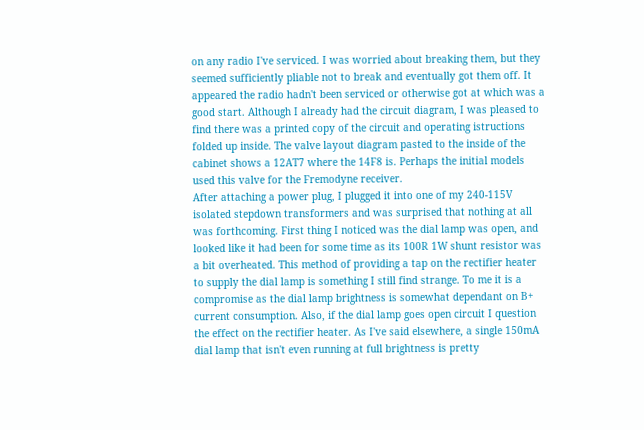on any radio I've serviced. I was worried about breaking them, but they seemed sufficiently pliable not to break and eventually got them off. It appeared the radio hadn't been serviced or otherwise got at which was a good start. Although I already had the circuit diagram, I was pleased to find there was a printed copy of the circuit and operating istructions folded up inside. The valve layout diagram pasted to the inside of the cabinet shows a 12AT7 where the 14F8 is. Perhaps the initial models used this valve for the Fremodyne receiver.
After attaching a power plug, I plugged it into one of my 240-115V isolated stepdown transformers and was surprised that nothing at all was forthcoming. First thing I noticed was the dial lamp was open, and looked like it had been for some time as its 100R 1W shunt resistor was a bit overheated. This method of providing a tap on the rectifier heater to supply the dial lamp is something I still find strange. To me it is a compromise as the dial lamp brightness is somewhat dependant on B+ current consumption. Also, if the dial lamp goes open circuit I question the effect on the rectifier heater. As I've said elsewhere, a single 150mA dial lamp that isn't even running at full brightness is pretty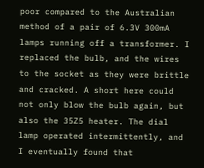poor compared to the Australian method of a pair of 6.3V 300mA lamps running off a transformer. I replaced the bulb, and the wires to the socket as they were brittle and cracked. A short here could not only blow the bulb again, but also the 35Z5 heater. The dial lamp operated intermittently, and I eventually found that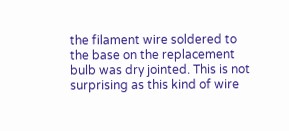the filament wire soldered to the base on the replacement bulb was dry jointed. This is not surprising as this kind of wire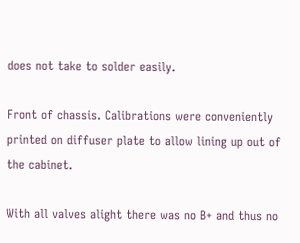does not take to solder easily.

Front of chassis. Calibrations were conveniently printed on diffuser plate to allow lining up out of the cabinet.

With all valves alight there was no B+ and thus no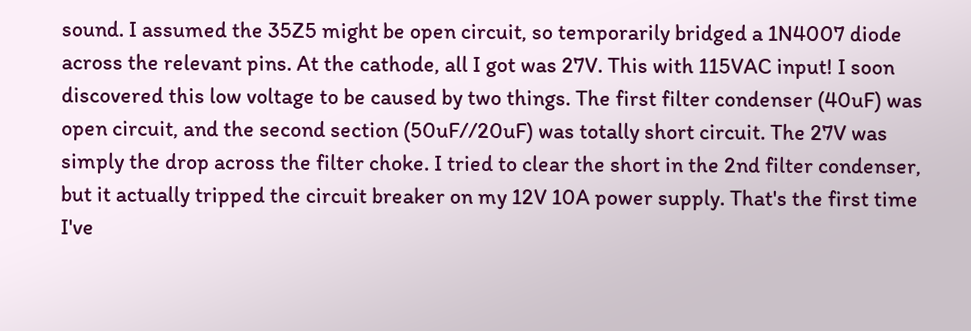sound. I assumed the 35Z5 might be open circuit, so temporarily bridged a 1N4007 diode across the relevant pins. At the cathode, all I got was 27V. This with 115VAC input! I soon discovered this low voltage to be caused by two things. The first filter condenser (40uF) was open circuit, and the second section (50uF//20uF) was totally short circuit. The 27V was simply the drop across the filter choke. I tried to clear the short in the 2nd filter condenser, but it actually tripped the circuit breaker on my 12V 10A power supply. That's the first time I've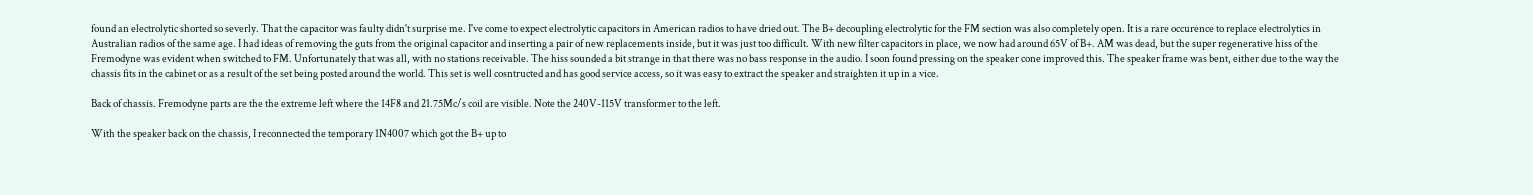found an electrolytic shorted so severly. That the capacitor was faulty didn't surprise me. I've come to expect electrolytic capacitors in American radios to have dried out. The B+ decoupling electrolytic for the FM section was also completely open. It is a rare occurence to replace electrolytics in Australian radios of the same age. I had ideas of removing the guts from the original capacitor and inserting a pair of new replacements inside, but it was just too difficult. With new filter capacitors in place, we now had around 65V of B+. AM was dead, but the super regenerative hiss of the Fremodyne was evident when switched to FM. Unfortunately that was all, with no stations receivable. The hiss sounded a bit strange in that there was no bass response in the audio. I soon found pressing on the speaker cone improved this. The speaker frame was bent, either due to the way the chassis fits in the cabinet or as a result of the set being posted around the world. This set is well cosntructed and has good service access, so it was easy to extract the speaker and straighten it up in a vice.

Back of chassis. Fremodyne parts are the the extreme left where the 14F8 and 21.75Mc/s coil are visible. Note the 240V-115V transformer to the left.

With the speaker back on the chassis, I reconnected the temporary 1N4007 which got the B+ up to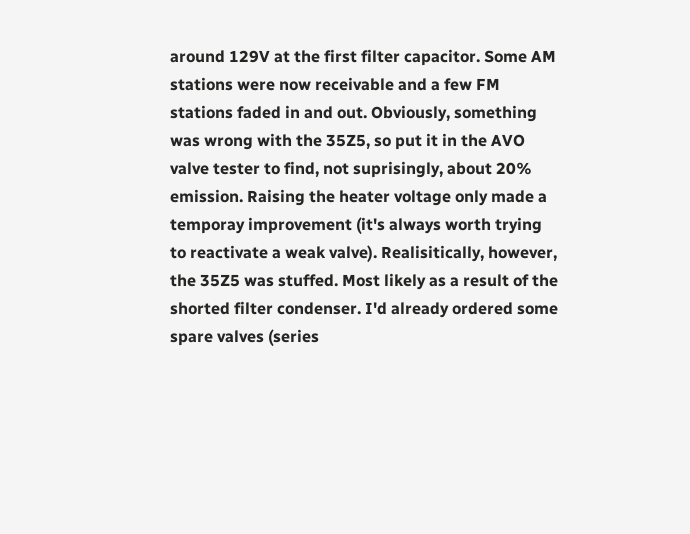around 129V at the first filter capacitor. Some AM stations were now receivable and a few FM stations faded in and out. Obviously, something was wrong with the 35Z5, so put it in the AVO valve tester to find, not suprisingly, about 20% emission. Raising the heater voltage only made a temporay improvement (it's always worth trying to reactivate a weak valve). Realisitically, however, the 35Z5 was stuffed. Most likely as a result of the shorted filter condenser. I'd already ordered some spare valves (series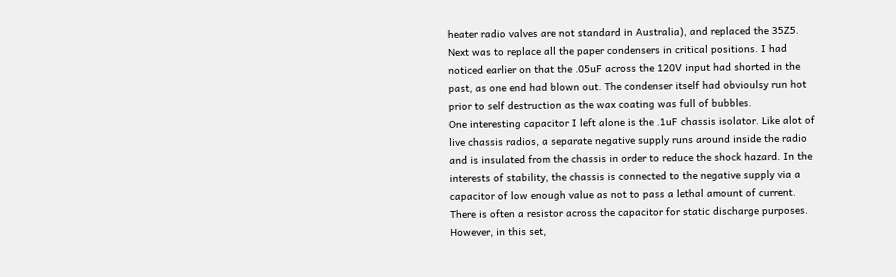heater radio valves are not standard in Australia), and replaced the 35Z5. Next was to replace all the paper condensers in critical positions. I had noticed earlier on that the .05uF across the 120V input had shorted in the past, as one end had blown out. The condenser itself had obvioulsy run hot prior to self destruction as the wax coating was full of bubbles.
One interesting capacitor I left alone is the .1uF chassis isolator. Like alot of live chassis radios, a separate negative supply runs around inside the radio and is insulated from the chassis in order to reduce the shock hazard. In the interests of stability, the chassis is connected to the negative supply via a capacitor of low enough value as not to pass a lethal amount of current. There is often a resistor across the capacitor for static discharge purposes. However, in this set,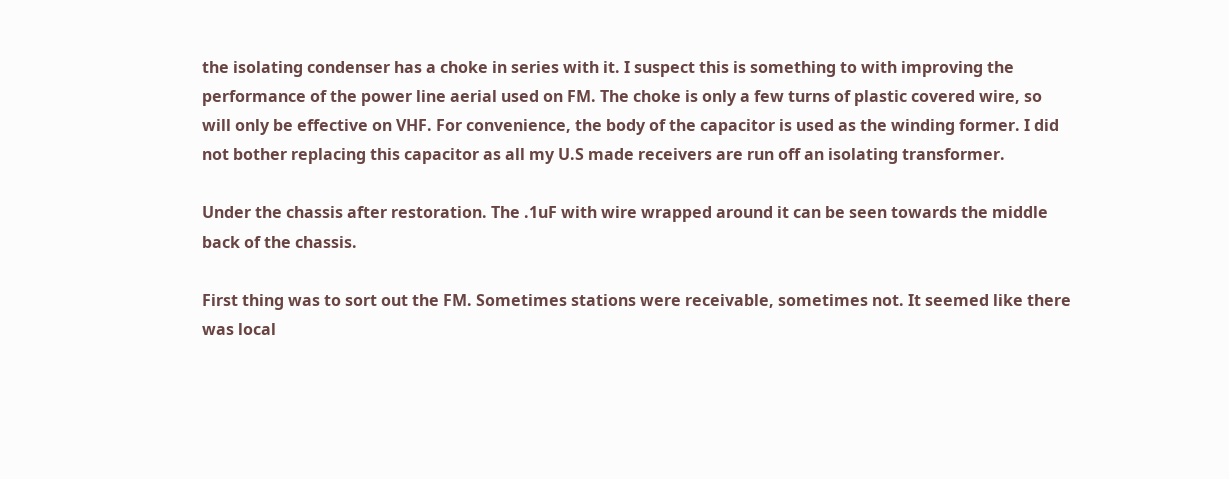the isolating condenser has a choke in series with it. I suspect this is something to with improving the performance of the power line aerial used on FM. The choke is only a few turns of plastic covered wire, so will only be effective on VHF. For convenience, the body of the capacitor is used as the winding former. I did not bother replacing this capacitor as all my U.S made receivers are run off an isolating transformer.

Under the chassis after restoration. The .1uF with wire wrapped around it can be seen towards the middle back of the chassis.

First thing was to sort out the FM. Sometimes stations were receivable, sometimes not. It seemed like there was local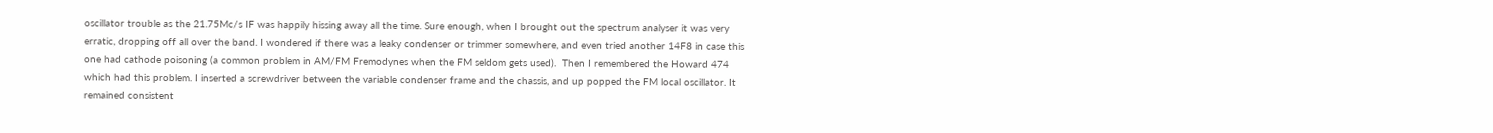oscillator trouble as the 21.75Mc/s IF was happily hissing away all the time. Sure enough, when I brought out the spectrum analyser it was very erratic, dropping off all over the band. I wondered if there was a leaky condenser or trimmer somewhere, and even tried another 14F8 in case this one had cathode poisoning (a common problem in AM/FM Fremodynes when the FM seldom gets used).  Then I remembered the Howard 474 which had this problem. I inserted a screwdriver between the variable condenser frame and the chassis, and up popped the FM local oscillator. It remained consistent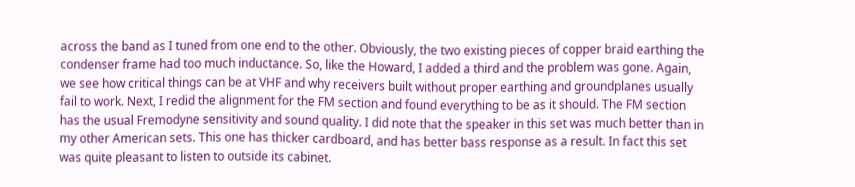across the band as I tuned from one end to the other. Obviously, the two existing pieces of copper braid earthing the condenser frame had too much inductance. So, like the Howard, I added a third and the problem was gone. Again, we see how critical things can be at VHF and why receivers built without proper earthing and groundplanes usually fail to work. Next, I redid the alignment for the FM section and found everything to be as it should. The FM section has the usual Fremodyne sensitivity and sound quality. I did note that the speaker in this set was much better than in my other American sets. This one has thicker cardboard, and has better bass response as a result. In fact this set was quite pleasant to listen to outside its cabinet.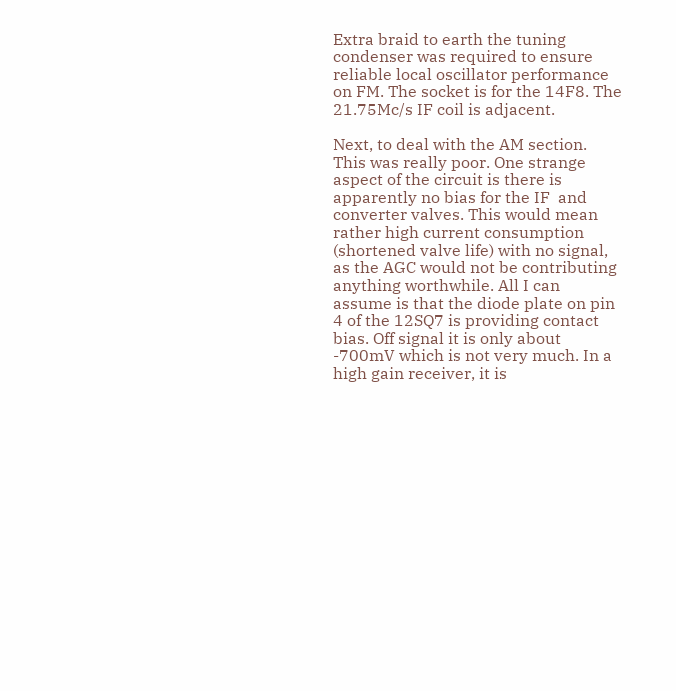Extra braid to earth the tuning condenser was required to ensure reliable local oscillator performance on FM. The socket is for the 14F8. The 21.75Mc/s IF coil is adjacent.

Next, to deal with the AM section. This was really poor. One strange aspect of the circuit is there is apparently no bias for the IF  and converter valves. This would mean rather high current consumption (shortened valve life) with no signal, as the AGC would not be contributing anything worthwhile. All I can assume is that the diode plate on pin 4 of the 12SQ7 is providing contact bias. Off signal it is only about -700mV which is not very much. In a high gain receiver, it is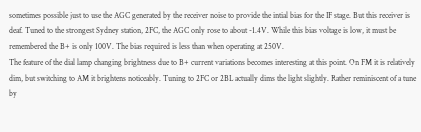sometimes possible just to use the AGC generated by the receiver noise to provide the intial bias for the IF stage. But this receiver is deaf. Tuned to the strongest Sydney station, 2FC, the AGC only rose to about -1.4V. While this bias voltage is low, it must be remembered the B+ is only 100V. The bias required is less than when operating at 250V.
The feature of the dial lamp changing brightness due to B+ current variations becomes interesting at this point. On FM it is relatively dim, but switching to AM it brightens noticeably. Tuning to 2FC or 2BL actually dims the light slightly. Rather reminiscent of a tune by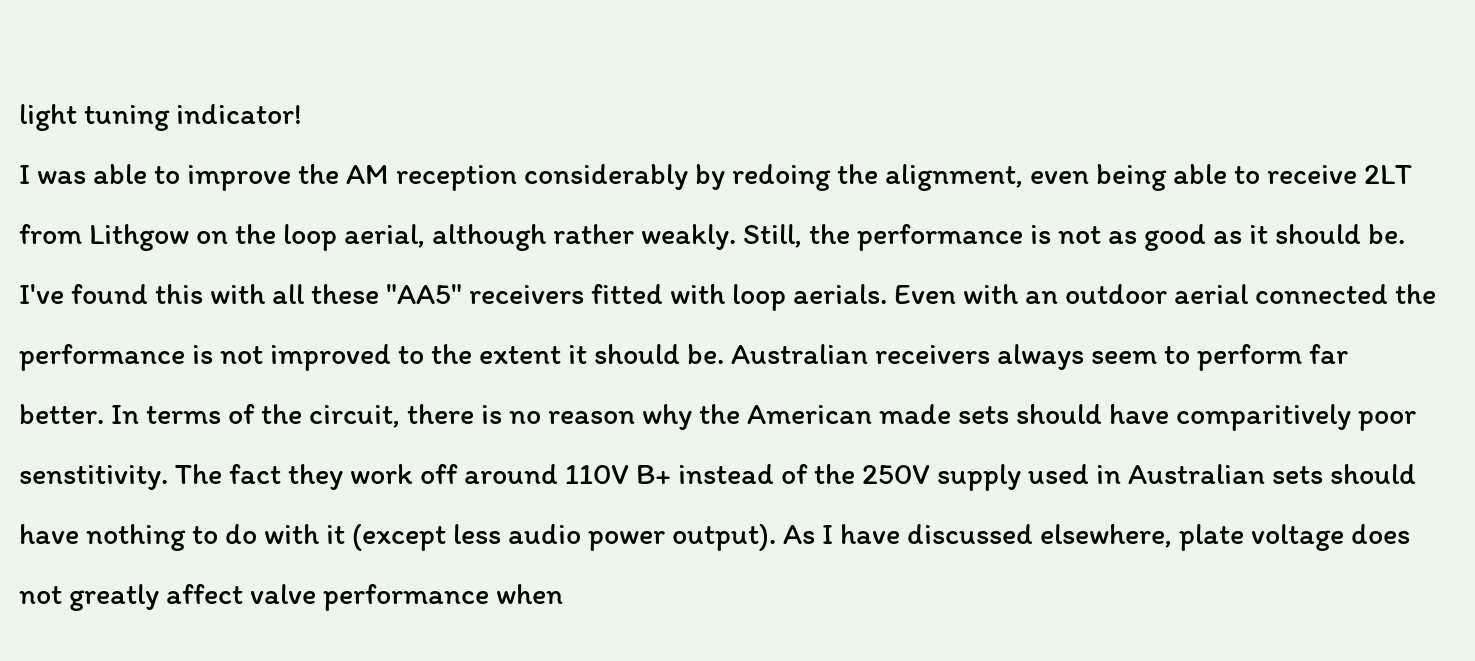light tuning indicator!
I was able to improve the AM reception considerably by redoing the alignment, even being able to receive 2LT from Lithgow on the loop aerial, although rather weakly. Still, the performance is not as good as it should be. I've found this with all these "AA5" receivers fitted with loop aerials. Even with an outdoor aerial connected the performance is not improved to the extent it should be. Australian receivers always seem to perform far better. In terms of the circuit, there is no reason why the American made sets should have comparitively poor senstitivity. The fact they work off around 110V B+ instead of the 250V supply used in Australian sets should have nothing to do with it (except less audio power output). As I have discussed elsewhere, plate voltage does not greatly affect valve performance when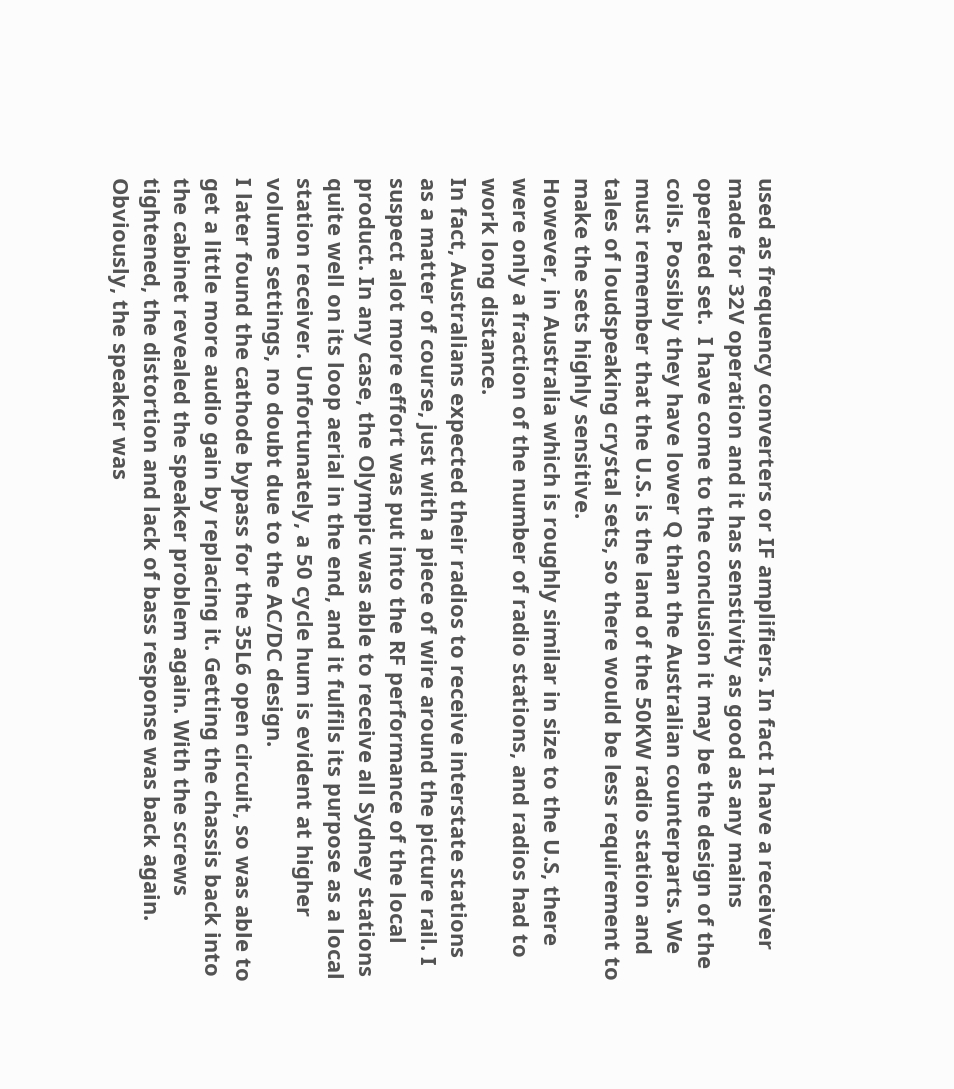used as frequency converters or IF amplifiers. In fact I have a receiver made for 32V operation and it has senstivity as good as any mains operated set.  I have come to the conclusion it may be the design of the coils. Possibly they have lower Q than the Australian counterparts. We must remember that the U.S. is the land of the 50KW radio station and tales of loudspeaking crystal sets, so there would be less requirement to make the sets highly sensitive.
However, in Australia which is roughly similar in size to the U.S, there were only a fraction of the number of radio stations, and radios had to work long distance.
In fact, Australians expected their radios to receive interstate stations as a matter of course, just with a piece of wire around the picture rail. I suspect alot more effort was put into the RF performance of the local product. In any case, the Olympic was able to receive all Sydney stations quite well on its loop aerial in the end, and it fulfils its purpose as a local station receiver. Unfortunately, a 50 cycle hum is evident at higher volume settings, no doubt due to the AC/DC design.
I later found the cathode bypass for the 35L6 open circuit, so was able to get a little more audio gain by replacing it. Getting the chassis back into the cabinet revealed the speaker problem again. With the screws tightened, the distortion and lack of bass response was back again. Obviously, the speaker was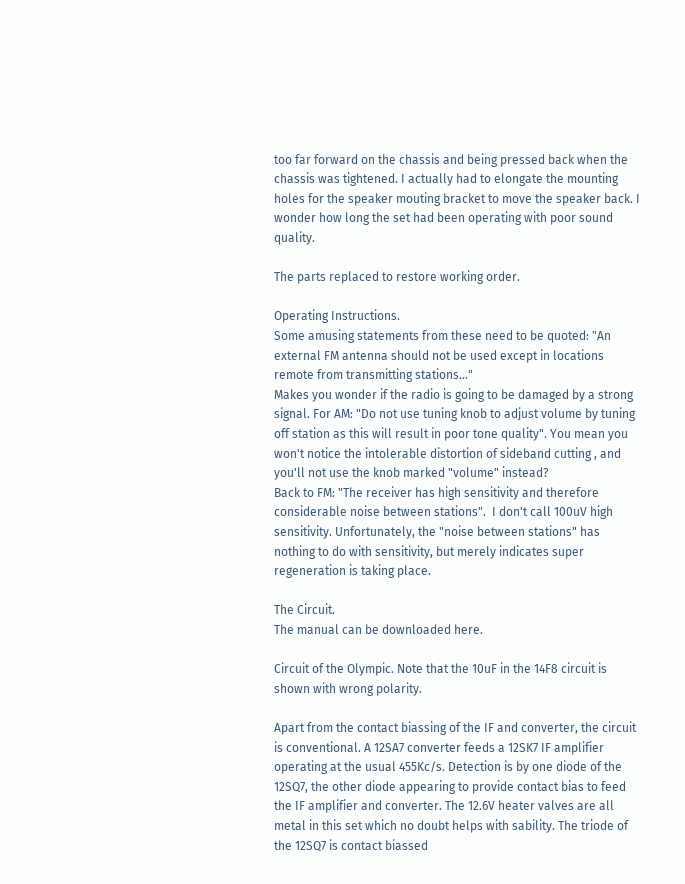too far forward on the chassis and being pressed back when the chassis was tightened. I actually had to elongate the mounting holes for the speaker mouting bracket to move the speaker back. I wonder how long the set had been operating with poor sound quality.

The parts replaced to restore working order.

Operating Instructions.
Some amusing statements from these need to be quoted: "An external FM antenna should not be used except in locations remote from transmitting stations..."
Makes you wonder if the radio is going to be damaged by a strong signal. For AM: "Do not use tuning knob to adjust volume by tuning off station as this will result in poor tone quality". You mean you won't notice the intolerable distortion of sideband cutting , and you'll not use the knob marked "volume" instead?
Back to FM: "The receiver has high sensitivity and therefore considerable noise between stations".  I don't call 100uV high sensitivity. Unfortunately, the "noise between stations" has nothing to do with sensitivity, but merely indicates super regeneration is taking place.

The Circuit.
The manual can be downloaded here.

Circuit of the Olympic. Note that the 10uF in the 14F8 circuit is shown with wrong polarity.

Apart from the contact biassing of the IF and converter, the circuit is conventional. A 12SA7 converter feeds a 12SK7 IF amplifier operating at the usual 455Kc/s. Detection is by one diode of the 12SQ7, the other diode appearing to provide contact bias to feed the IF amplifier and converter. The 12.6V heater valves are all metal in this set which no doubt helps with sability. The triode of the 12SQ7 is contact biassed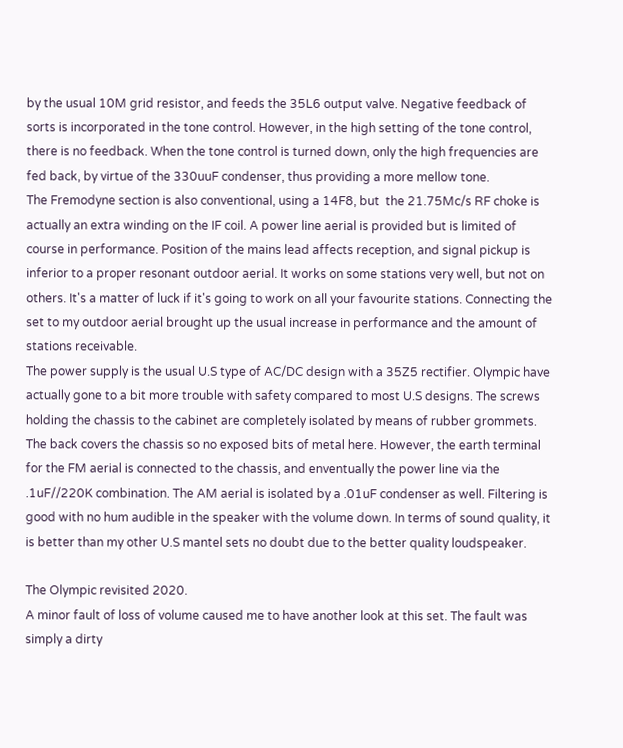by the usual 10M grid resistor, and feeds the 35L6 output valve. Negative feedback of sorts is incorporated in the tone control. However, in the high setting of the tone control, there is no feedback. When the tone control is turned down, only the high frequencies are fed back, by virtue of the 330uuF condenser, thus providing a more mellow tone.
The Fremodyne section is also conventional, using a 14F8, but  the 21.75Mc/s RF choke is actually an extra winding on the IF coil. A power line aerial is provided but is limited of course in performance. Position of the mains lead affects reception, and signal pickup is inferior to a proper resonant outdoor aerial. It works on some stations very well, but not on others. It's a matter of luck if it's going to work on all your favourite stations. Connecting the set to my outdoor aerial brought up the usual increase in performance and the amount of stations receivable.
The power supply is the usual U.S type of AC/DC design with a 35Z5 rectifier. Olympic have actually gone to a bit more trouble with safety compared to most U.S designs. The screws holding the chassis to the cabinet are completely isolated by means of rubber grommets. The back covers the chassis so no exposed bits of metal here. However, the earth terminal for the FM aerial is connected to the chassis, and enventually the power line via the .1uF//220K combination. The AM aerial is isolated by a .01uF condenser as well. Filtering is good with no hum audible in the speaker with the volume down. In terms of sound quality, it is better than my other U.S mantel sets no doubt due to the better quality loudspeaker.

The Olympic revisited 2020.
A minor fault of loss of volume caused me to have another look at this set. The fault was simply a dirty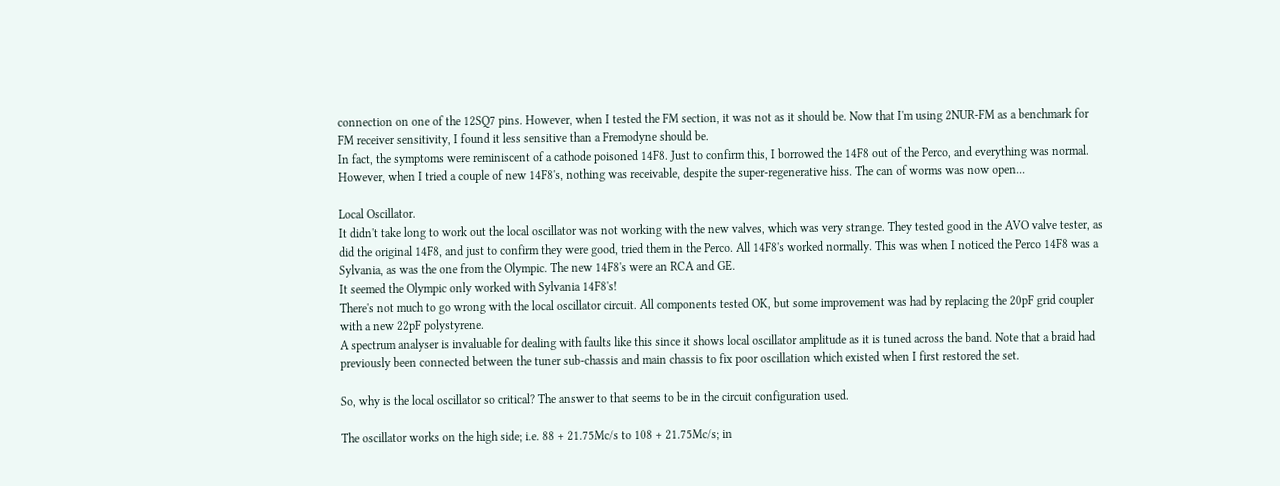connection on one of the 12SQ7 pins. However, when I tested the FM section, it was not as it should be. Now that I'm using 2NUR-FM as a benchmark for FM receiver sensitivity, I found it less sensitive than a Fremodyne should be.
In fact, the symptoms were reminiscent of a cathode poisoned 14F8. Just to confirm this, I borrowed the 14F8 out of the Perco, and everything was normal. However, when I tried a couple of new 14F8's, nothing was receivable, despite the super-regenerative hiss. The can of worms was now open...

Local Oscillator.
It didn't take long to work out the local oscillator was not working with the new valves, which was very strange. They tested good in the AVO valve tester, as did the original 14F8, and just to confirm they were good, tried them in the Perco. All 14F8's worked normally. This was when I noticed the Perco 14F8 was a Sylvania, as was the one from the Olympic. The new 14F8's were an RCA and GE.
It seemed the Olympic only worked with Sylvania 14F8's!
There's not much to go wrong with the local oscillator circuit. All components tested OK, but some improvement was had by replacing the 20pF grid coupler with a new 22pF polystyrene.
A spectrum analyser is invaluable for dealing with faults like this since it shows local oscillator amplitude as it is tuned across the band. Note that a braid had previously been connected between the tuner sub-chassis and main chassis to fix poor oscillation which existed when I first restored the set.

So, why is the local oscillator so critical? The answer to that seems to be in the circuit configuration used.

The oscillator works on the high side; i.e. 88 + 21.75Mc/s to 108 + 21.75Mc/s; in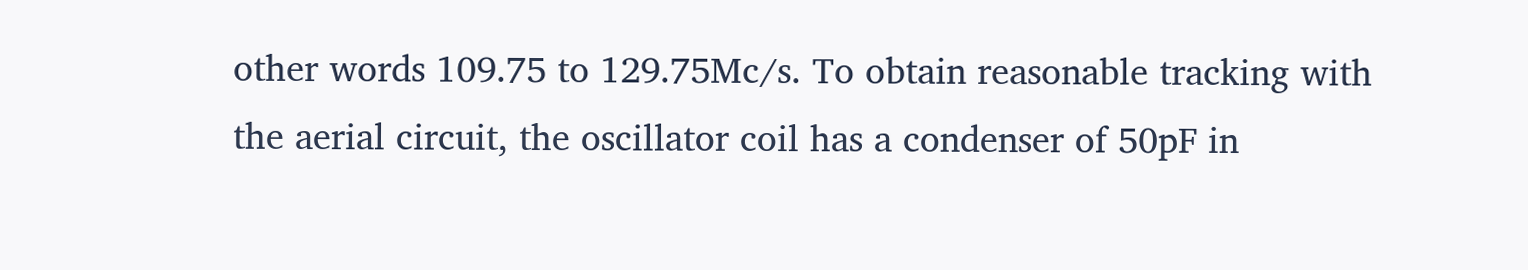other words 109.75 to 129.75Mc/s. To obtain reasonable tracking with the aerial circuit, the oscillator coil has a condenser of 50pF in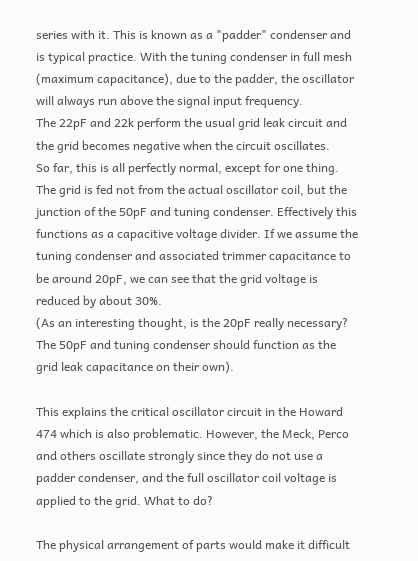series with it. This is known as a "padder" condenser and is typical practice. With the tuning condenser in full mesh (maximum capacitance), due to the padder, the oscillator will always run above the signal input frequency.
The 22pF and 22k perform the usual grid leak circuit and the grid becomes negative when the circuit oscillates.
So far, this is all perfectly normal, except for one thing. The grid is fed not from the actual oscillator coil, but the junction of the 50pF and tuning condenser. Effectively this functions as a capacitive voltage divider. If we assume the tuning condenser and associated trimmer capacitance to be around 20pF, we can see that the grid voltage is reduced by about 30%.
(As an interesting thought, is the 20pF really necessary? The 50pF and tuning condenser should function as the grid leak capacitance on their own).

This explains the critical oscillator circuit in the Howard 474 which is also problematic. However, the Meck, Perco and others oscillate strongly since they do not use a padder condenser, and the full oscillator coil voltage is applied to the grid. What to do?

The physical arrangement of parts would make it difficult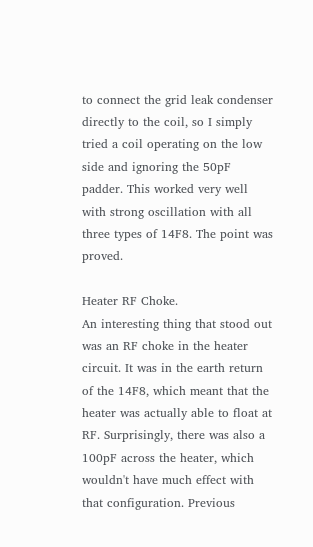to connect the grid leak condenser directly to the coil, so I simply tried a coil operating on the low side and ignoring the 50pF padder. This worked very well with strong oscillation with all three types of 14F8. The point was proved.

Heater RF Choke.
An interesting thing that stood out was an RF choke in the heater circuit. It was in the earth return of the 14F8, which meant that the heater was actually able to float at RF. Surprisingly, there was also a 100pF across the heater, which wouldn't have much effect with that configuration. Previous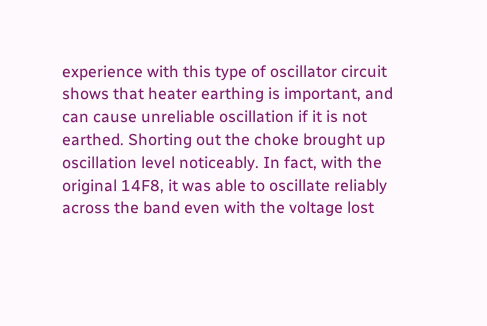experience with this type of oscillator circuit shows that heater earthing is important, and can cause unreliable oscillation if it is not earthed. Shorting out the choke brought up oscillation level noticeably. In fact, with the original 14F8, it was able to oscillate reliably across the band even with the voltage lost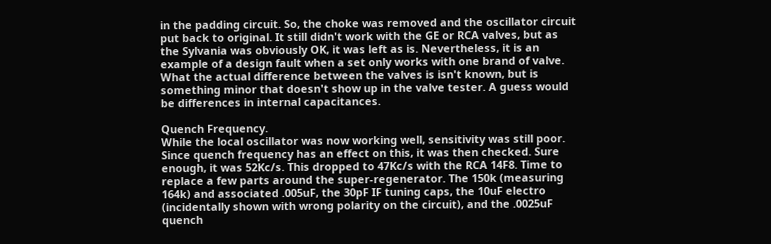in the padding circuit. So, the choke was removed and the oscillator circuit put back to original. It still didn't work with the GE or RCA valves, but as the Sylvania was obviously OK, it was left as is. Nevertheless, it is an example of a design fault when a set only works with one brand of valve. What the actual difference between the valves is isn't known, but is something minor that doesn't show up in the valve tester. A guess would be differences in internal capacitances.

Quench Frequency.
While the local oscillator was now working well, sensitivity was still poor. Since quench frequency has an effect on this, it was then checked. Sure enough, it was 52Kc/s. This dropped to 47Kc/s with the RCA 14F8. Time to replace a few parts around the super-regenerator. The 150k (measuring 164k) and associated .005uF, the 30pF IF tuning caps, the 10uF electro (incidentally shown with wrong polarity on the circuit), and the .0025uF quench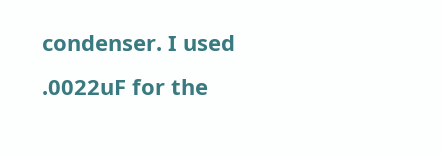condenser. I used .0022uF for the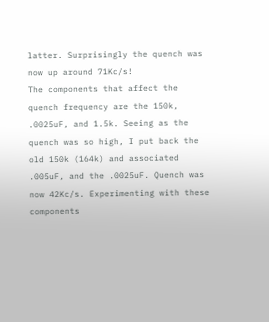latter. Surprisingly the quench was now up around 71Kc/s!
The components that affect the quench frequency are the 150k, .0025uF, and 1.5k. Seeing as the quench was so high, I put back the old 150k (164k) and associated .005uF, and the .0025uF. Quench was now 42Kc/s. Experimenting with these components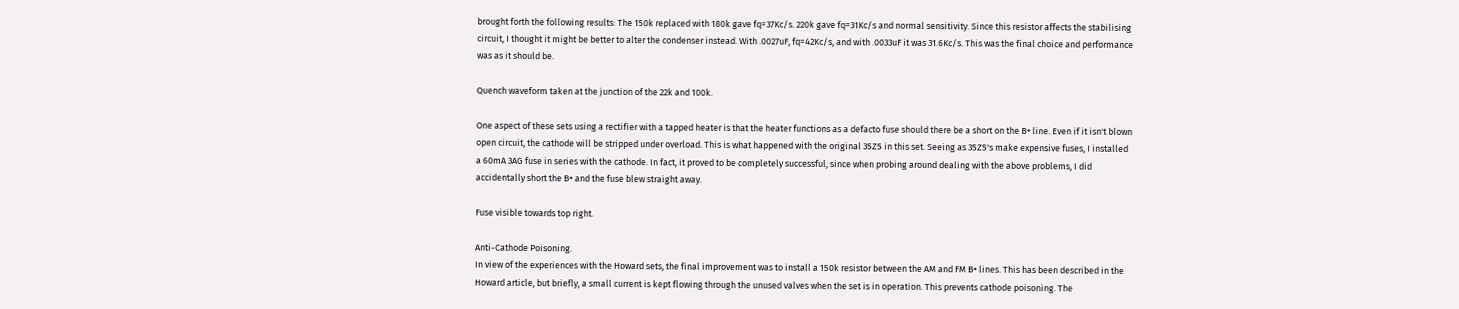brought forth the following results: The 150k replaced with 180k gave fq=37Kc/s. 220k gave fq=31Kc/s and normal sensitivity. Since this resistor affects the stabilising circuit, I thought it might be better to alter the condenser instead. With .0027uF, fq=42Kc/s, and with .0033uF it was 31.6Kc/s. This was the final choice and performance was as it should be.

Quench waveform taken at the junction of the 22k and 100k.

One aspect of these sets using a rectifier with a tapped heater is that the heater functions as a defacto fuse should there be a short on the B+ line. Even if it isn't blown open circuit, the cathode will be stripped under overload. This is what happened with the original 35Z5 in this set. Seeing as 35Z5's make expensive fuses, I installed a 60mA 3AG fuse in series with the cathode. In fact, it proved to be completely successful, since when probing around dealing with the above problems, I did accidentally short the B+ and the fuse blew straight away.

Fuse visible towards top right.

Anti-Cathode Poisoning.
In view of the experiences with the Howard sets, the final improvement was to install a 150k resistor between the AM and FM B+ lines. This has been described in the Howard article, but briefly, a small current is kept flowing through the unused valves when the set is in operation. This prevents cathode poisoning. The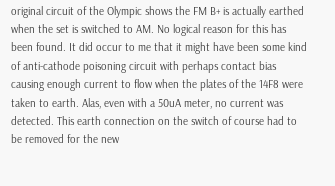original circuit of the Olympic shows the FM B+ is actually earthed when the set is switched to AM. No logical reason for this has been found. It did occur to me that it might have been some kind of anti-cathode poisoning circuit with perhaps contact bias causing enough current to flow when the plates of the 14F8 were taken to earth. Alas, even with a 50uA meter, no current was detected. This earth connection on the switch of course had to be removed for the new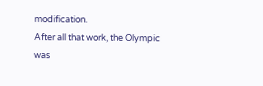modification.
After all that work, the Olympic was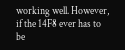working well. However, if the 14F8 ever has to be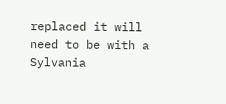replaced it will need to be with a Sylvania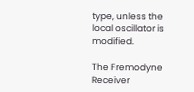type, unless the local oscillator is modified.

The Fremodyne Receiver